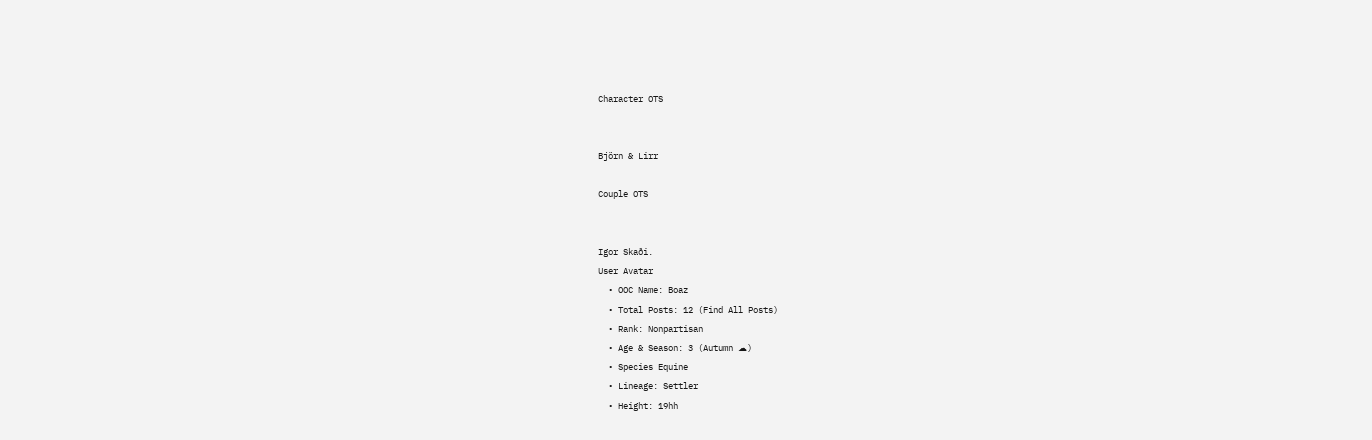Character OTS


Björn & Lirr

Couple OTS


Igor Skaði.
User Avatar
  • OOC Name: Boaz
  • Total Posts: 12 (Find All Posts)
  • Rank: Nonpartisan
  • Age & Season: 3 (Autumn ☁)
  • Species Equine
  • Lineage: Settler
  • Height: 19hh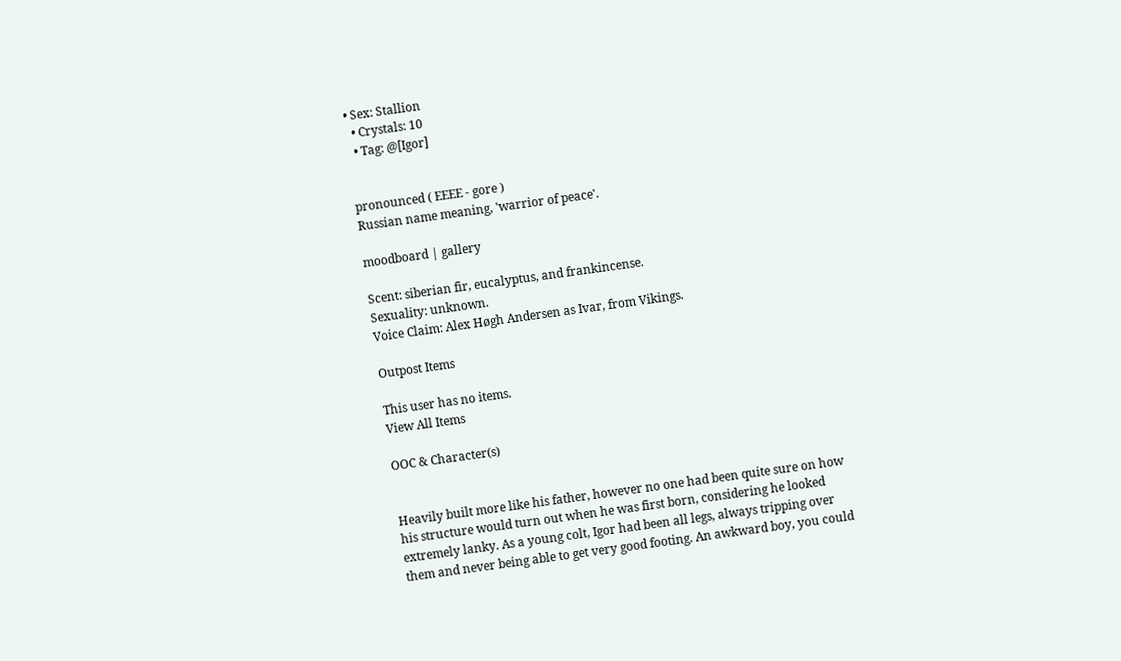• Sex: Stallion
  • Crystals: 10
  • Tag: @[Igor]


pronounced ( EEEE - gore )
Russian name meaning, 'warrior of peace'.

moodboard | gallery

Scent: siberian fir, eucalyptus, and frankincense.
Sexuality: unknown.
Voice Claim: Alex Høgh Andersen as Ivar, from Vikings.

Outpost Items

This user has no items.
View All Items

OOC & Character(s)


Heavily built more like his father, however no one had been quite sure on how his structure would turn out when he was first born, considering he looked extremely lanky. As a young colt, Igor had been all legs, always tripping over them and never being able to get very good footing. An awkward boy, you could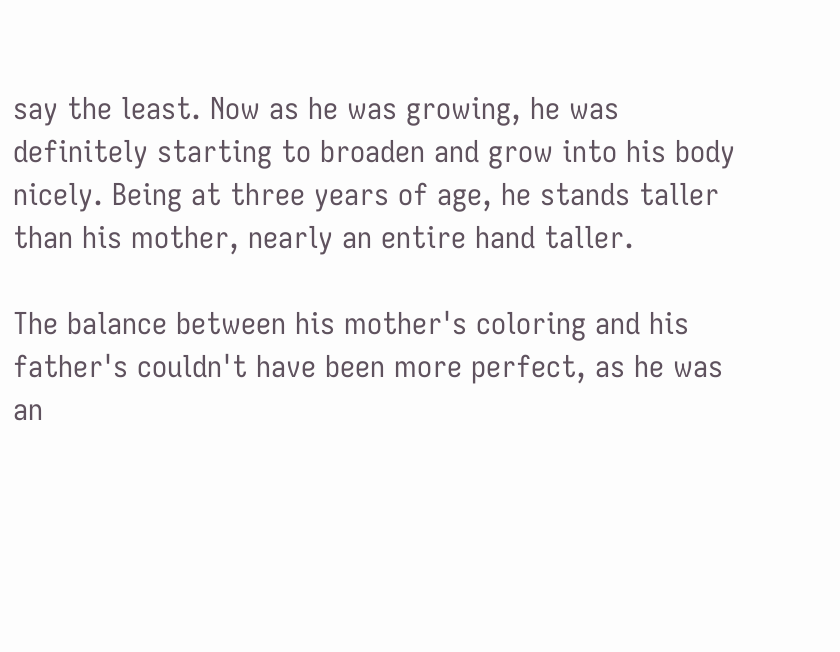say the least. Now as he was growing, he was definitely starting to broaden and grow into his body nicely. Being at three years of age, he stands taller than his mother, nearly an entire hand taller.

The balance between his mother's coloring and his father's couldn't have been more perfect, as he was an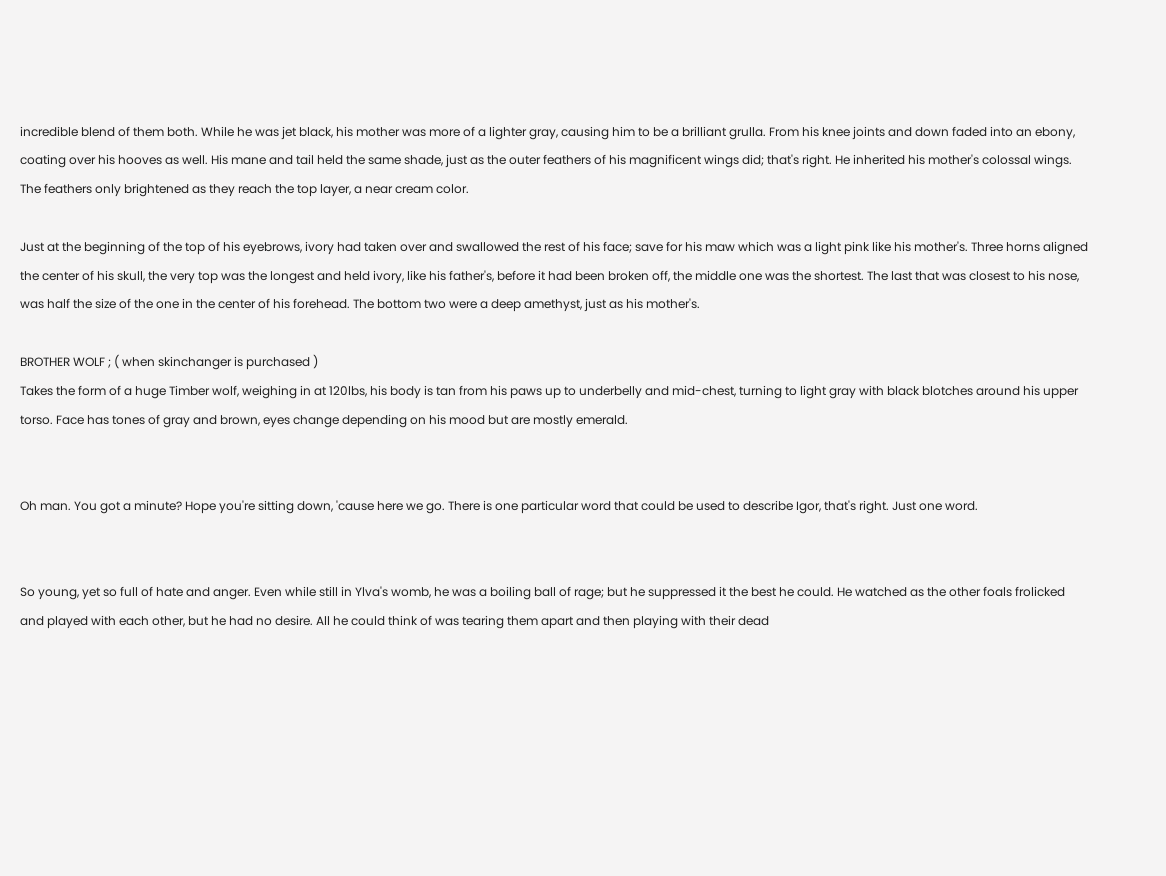incredible blend of them both. While he was jet black, his mother was more of a lighter gray, causing him to be a brilliant grulla. From his knee joints and down faded into an ebony, coating over his hooves as well. His mane and tail held the same shade, just as the outer feathers of his magnificent wings did; that's right. He inherited his mother's colossal wings. The feathers only brightened as they reach the top layer, a near cream color.

Just at the beginning of the top of his eyebrows, ivory had taken over and swallowed the rest of his face; save for his maw which was a light pink like his mother's. Three horns aligned the center of his skull, the very top was the longest and held ivory, like his father's, before it had been broken off, the middle one was the shortest. The last that was closest to his nose, was half the size of the one in the center of his forehead. The bottom two were a deep amethyst, just as his mother's.

BROTHER WOLF ; ( when skinchanger is purchased )
Takes the form of a huge Timber wolf, weighing in at 120lbs, his body is tan from his paws up to underbelly and mid-chest, turning to light gray with black blotches around his upper torso. Face has tones of gray and brown, eyes change depending on his mood but are mostly emerald.


Oh man. You got a minute? Hope you're sitting down, 'cause here we go. There is one particular word that could be used to describe Igor, that's right. Just one word.


So young, yet so full of hate and anger. Even while still in Ylva's womb, he was a boiling ball of rage; but he suppressed it the best he could. He watched as the other foals frolicked and played with each other, but he had no desire. All he could think of was tearing them apart and then playing with their dead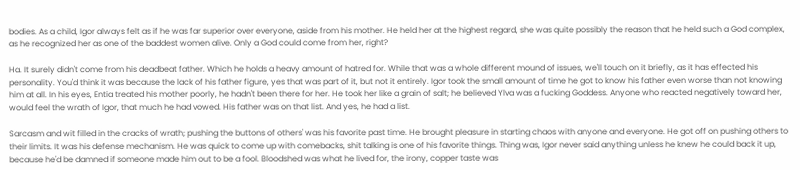bodies. As a child, Igor always felt as if he was far superior over everyone, aside from his mother. He held her at the highest regard, she was quite possibly the reason that he held such a God complex, as he recognized her as one of the baddest women alive. Only a God could come from her, right?

Ha. It surely didn't come from his deadbeat father. Which he holds a heavy amount of hatred for. While that was a whole different mound of issues, we'll touch on it briefly, as it has effected his personality. You'd think it was because the lack of his father figure, yes that was part of it, but not it entirely. Igor took the small amount of time he got to know his father even worse than not knowing him at all. In his eyes, Entia treated his mother poorly, he hadn't been there for her. He took her like a grain of salt; he believed Ylva was a fucking Goddess. Anyone who reacted negatively toward her, would feel the wrath of Igor, that much he had vowed. His father was on that list. And yes, he had a list.

Sarcasm and wit filled in the cracks of wrath; pushing the buttons of others' was his favorite past time. He brought pleasure in starting chaos with anyone and everyone. He got off on pushing others to their limits. It was his defense mechanism. He was quick to come up with comebacks, shit talking is one of his favorite things. Thing was, Igor never said anything unless he knew he could back it up, because he'd be damned if someone made him out to be a fool. Bloodshed was what he lived for, the irony, copper taste was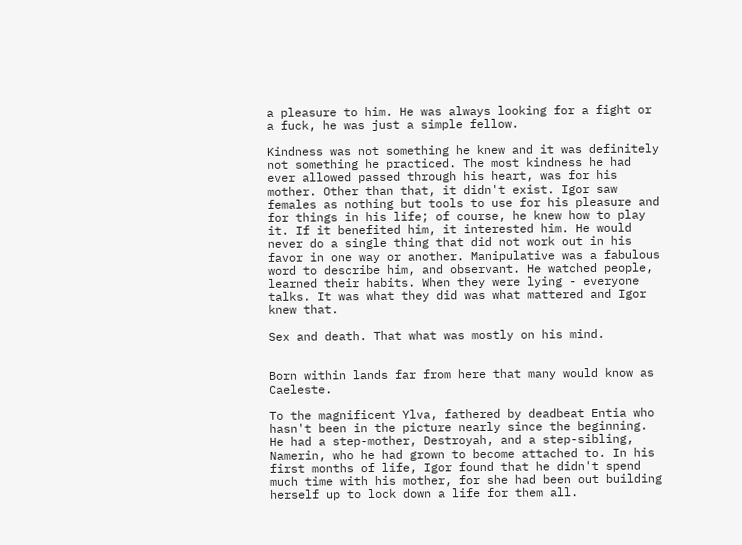a pleasure to him. He was always looking for a fight or a fuck, he was just a simple fellow.

Kindness was not something he knew and it was definitely not something he practiced. The most kindness he had ever allowed passed through his heart, was for his mother. Other than that, it didn't exist. Igor saw females as nothing but tools to use for his pleasure and for things in his life; of course, he knew how to play it. If it benefited him, it interested him. He would never do a single thing that did not work out in his favor in one way or another. Manipulative was a fabulous word to describe him, and observant. He watched people, learned their habits. When they were lying - everyone talks. It was what they did was what mattered and Igor knew that.

Sex and death. That what was mostly on his mind.


Born within lands far from here that many would know as Caeleste.

To the magnificent Ylva, fathered by deadbeat Entia who hasn't been in the picture nearly since the beginning. He had a step-mother, Destroyah, and a step-sibling, Namerin, who he had grown to become attached to. In his first months of life, Igor found that he didn't spend much time with his mother, for she had been out building herself up to lock down a life for them all.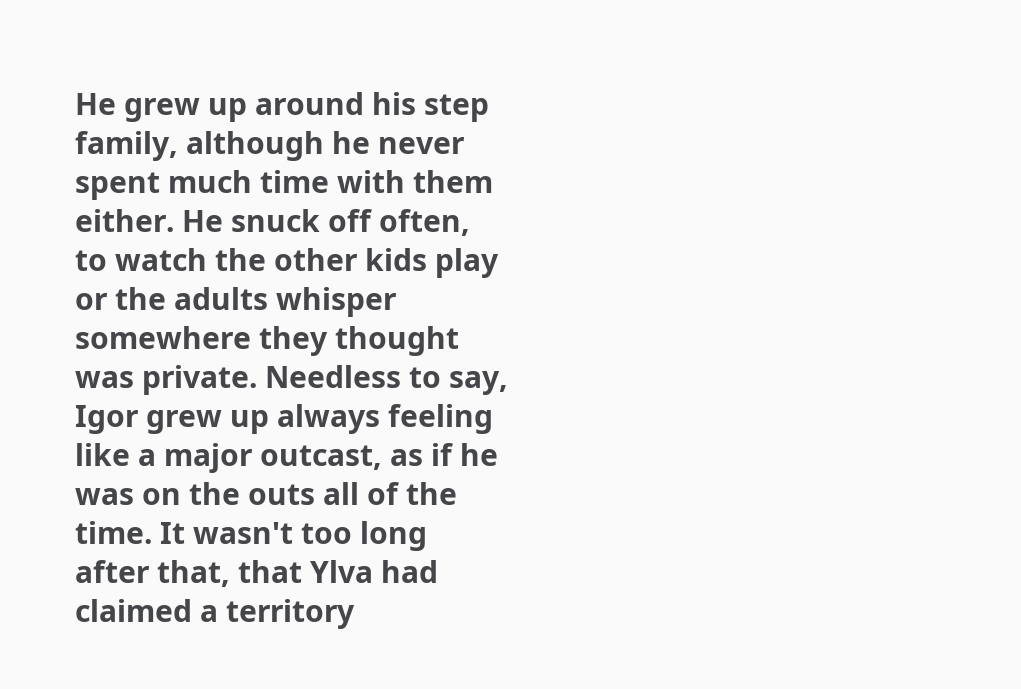He grew up around his step family, although he never spent much time with them either. He snuck off often, to watch the other kids play or the adults whisper somewhere they thought was private. Needless to say, Igor grew up always feeling like a major outcast, as if he was on the outs all of the time. It wasn't too long after that, that Ylva had claimed a territory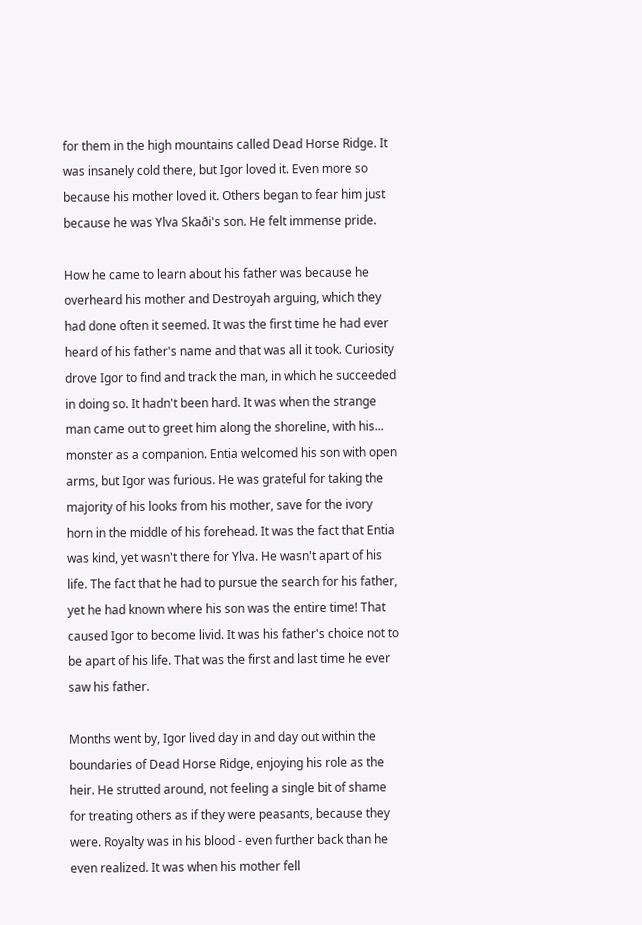for them in the high mountains called Dead Horse Ridge. It was insanely cold there, but Igor loved it. Even more so because his mother loved it. Others began to fear him just because he was Ylva Skaði's son. He felt immense pride.

How he came to learn about his father was because he overheard his mother and Destroyah arguing, which they had done often it seemed. It was the first time he had ever heard of his father's name and that was all it took. Curiosity drove Igor to find and track the man, in which he succeeded in doing so. It hadn't been hard. It was when the strange man came out to greet him along the shoreline, with his... monster as a companion. Entia welcomed his son with open arms, but Igor was furious. He was grateful for taking the majority of his looks from his mother, save for the ivory horn in the middle of his forehead. It was the fact that Entia was kind, yet wasn't there for Ylva. He wasn't apart of his life. The fact that he had to pursue the search for his father, yet he had known where his son was the entire time! That caused Igor to become livid. It was his father's choice not to be apart of his life. That was the first and last time he ever saw his father.

Months went by, Igor lived day in and day out within the boundaries of Dead Horse Ridge, enjoying his role as the heir. He strutted around, not feeling a single bit of shame for treating others as if they were peasants, because they were. Royalty was in his blood - even further back than he even realized. It was when his mother fell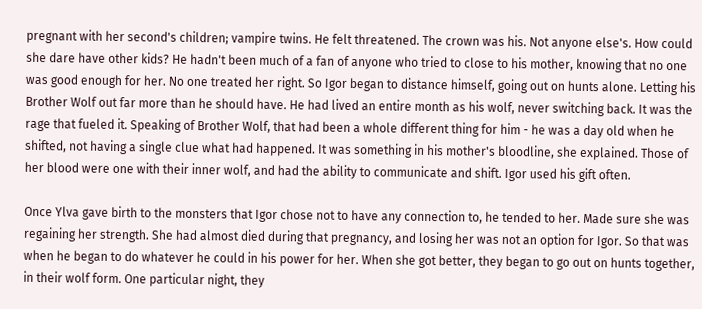pregnant with her second's children; vampire twins. He felt threatened. The crown was his. Not anyone else's. How could she dare have other kids? He hadn't been much of a fan of anyone who tried to close to his mother, knowing that no one was good enough for her. No one treated her right. So Igor began to distance himself, going out on hunts alone. Letting his Brother Wolf out far more than he should have. He had lived an entire month as his wolf, never switching back. It was the rage that fueled it. Speaking of Brother Wolf, that had been a whole different thing for him - he was a day old when he shifted, not having a single clue what had happened. It was something in his mother's bloodline, she explained. Those of her blood were one with their inner wolf, and had the ability to communicate and shift. Igor used his gift often.

Once Ylva gave birth to the monsters that Igor chose not to have any connection to, he tended to her. Made sure she was regaining her strength. She had almost died during that pregnancy, and losing her was not an option for Igor. So that was when he began to do whatever he could in his power for her. When she got better, they began to go out on hunts together, in their wolf form. One particular night, they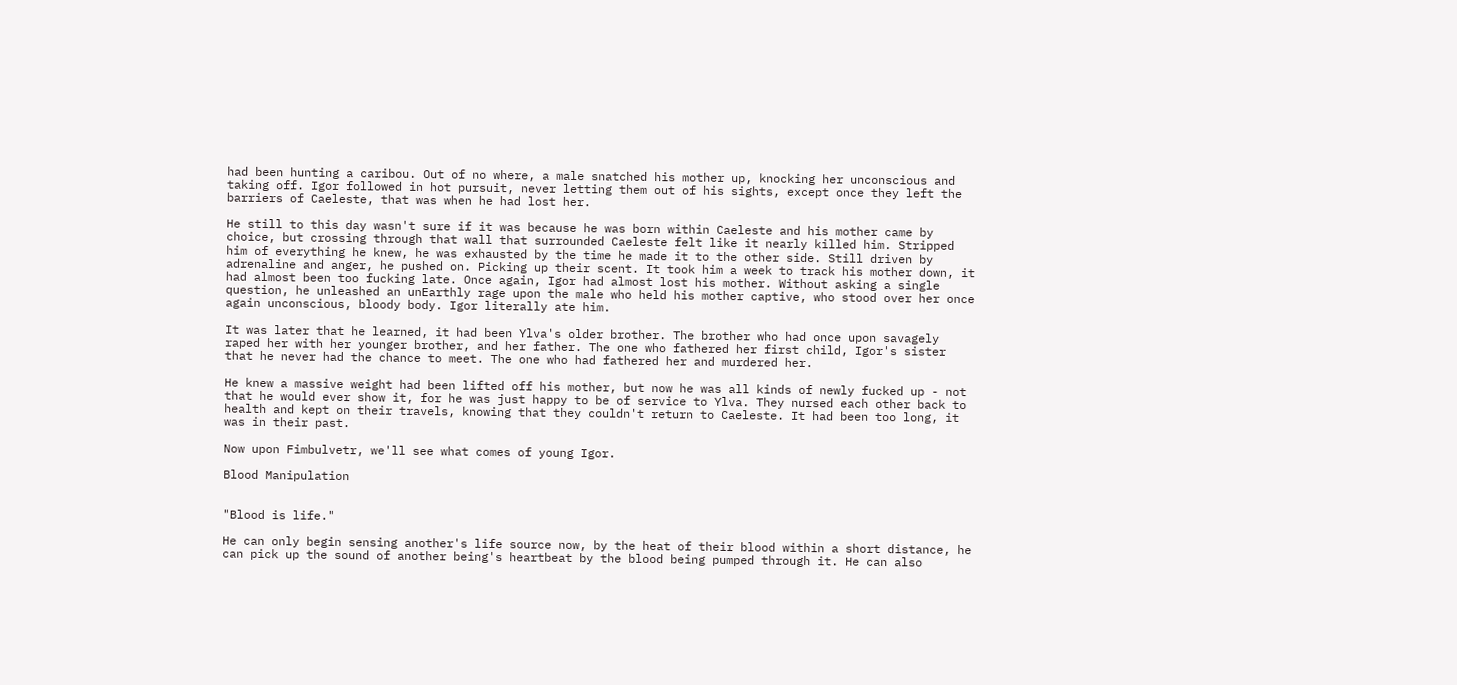had been hunting a caribou. Out of no where, a male snatched his mother up, knocking her unconscious and taking off. Igor followed in hot pursuit, never letting them out of his sights, except once they left the barriers of Caeleste, that was when he had lost her.

He still to this day wasn't sure if it was because he was born within Caeleste and his mother came by choice, but crossing through that wall that surrounded Caeleste felt like it nearly killed him. Stripped him of everything he knew, he was exhausted by the time he made it to the other side. Still driven by adrenaline and anger, he pushed on. Picking up their scent. It took him a week to track his mother down, it had almost been too fucking late. Once again, Igor had almost lost his mother. Without asking a single question, he unleashed an unEarthly rage upon the male who held his mother captive, who stood over her once again unconscious, bloody body. Igor literally ate him.

It was later that he learned, it had been Ylva's older brother. The brother who had once upon savagely raped her with her younger brother, and her father. The one who fathered her first child, Igor's sister that he never had the chance to meet. The one who had fathered her and murdered her.

He knew a massive weight had been lifted off his mother, but now he was all kinds of newly fucked up - not that he would ever show it, for he was just happy to be of service to Ylva. They nursed each other back to health and kept on their travels, knowing that they couldn't return to Caeleste. It had been too long, it was in their past.

Now upon Fimbulvetr, we'll see what comes of young Igor.

Blood Manipulation


"Blood is life."

He can only begin sensing another's life source now, by the heat of their blood within a short distance, he can pick up the sound of another being's heartbeat by the blood being pumped through it. He can also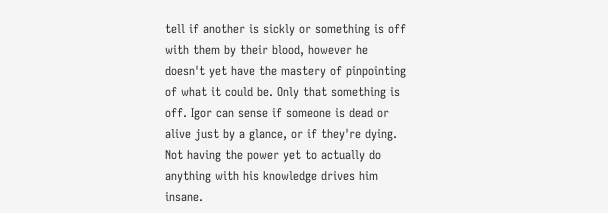tell if another is sickly or something is off with them by their blood, however he doesn't yet have the mastery of pinpointing of what it could be. Only that something is off. Igor can sense if someone is dead or alive just by a glance, or if they're dying. Not having the power yet to actually do anything with his knowledge drives him insane.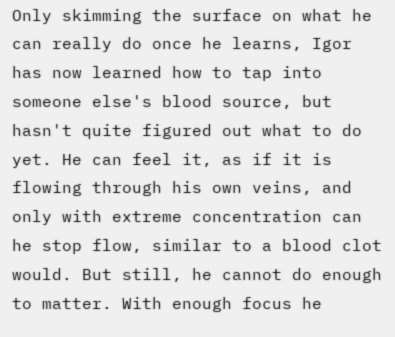Only skimming the surface on what he can really do once he learns, Igor has now learned how to tap into someone else's blood source, but hasn't quite figured out what to do yet. He can feel it, as if it is flowing through his own veins, and only with extreme concentration can he stop flow, similar to a blood clot would. But still, he cannot do enough to matter. With enough focus he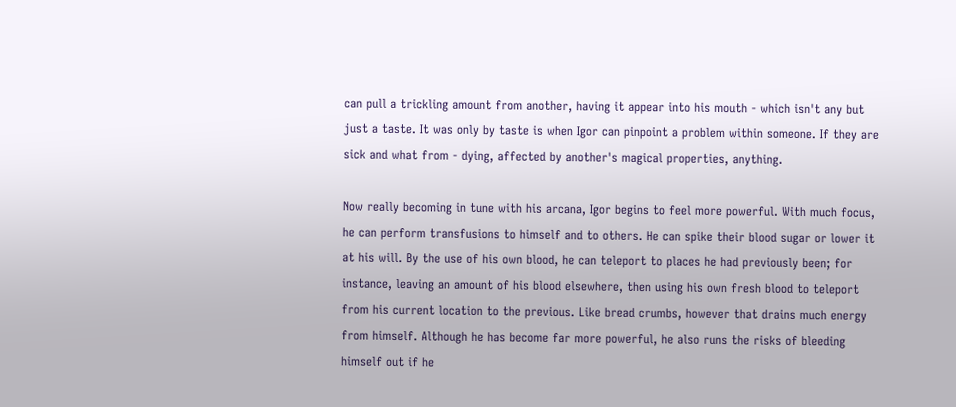can pull a trickling amount from another, having it appear into his mouth - which isn't any but just a taste. It was only by taste is when Igor can pinpoint a problem within someone. If they are sick and what from - dying, affected by another's magical properties, anything.

Now really becoming in tune with his arcana, Igor begins to feel more powerful. With much focus, he can perform transfusions to himself and to others. He can spike their blood sugar or lower it at his will. By the use of his own blood, he can teleport to places he had previously been; for instance, leaving an amount of his blood elsewhere, then using his own fresh blood to teleport from his current location to the previous. Like bread crumbs, however that drains much energy from himself. Although he has become far more powerful, he also runs the risks of bleeding himself out if he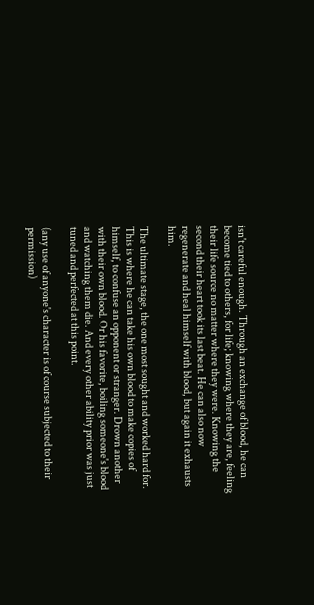isn't careful enough. Through an exchange of blood, he can become tied to others, for life; knowing where they are, feeling their life source no matter where they were. Knowing the second their heart took its last beat. He can also now regenerate and heal himself with blood, but again it exhausts him.

The ultimate stage, the one most sought and worked hard for. This is where he can take his own blood to make copies of himself, to confuse an opponent or stranger. Drown another with their own blood. Or his favorite, boiling someone's blood and watching them die. And every other ability prior was just tuned and perfected at this point.

(any use of anyone's character is of course subjected to their permission)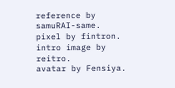reference by samuRAI-same.
pixel by fintron.
intro image by reitro.
avatar by Fensiya.